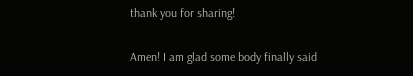thank you for sharing!

Amen! I am glad some body finally said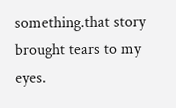something.that story brought tears to my eyes.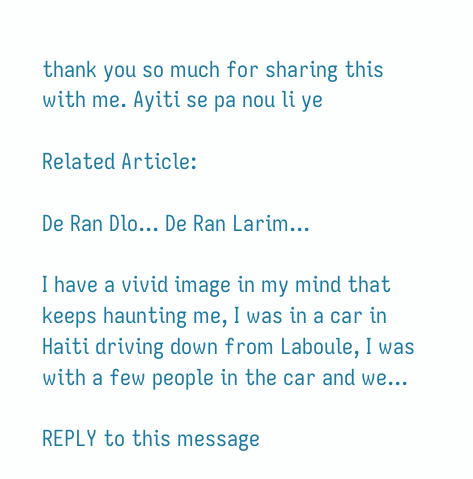thank you so much for sharing this with me. Ayiti se pa nou li ye

Related Article:

De Ran Dlo... De Ran Larim...

I have a vivid image in my mind that keeps haunting me, I was in a car in Haiti driving down from Laboule, I was with a few people in the car and we...

REPLY to this message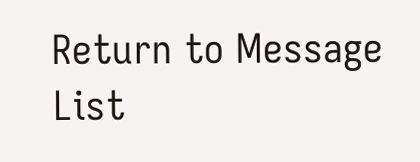Return to Message List